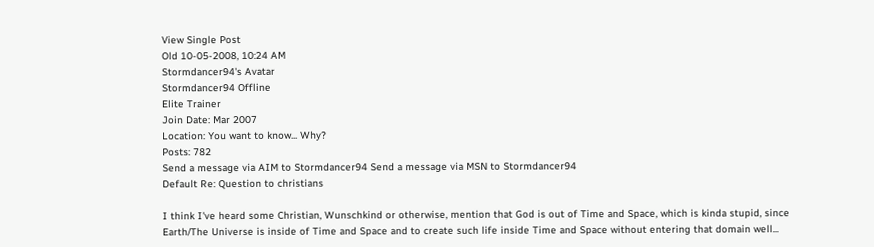View Single Post
Old 10-05-2008, 10:24 AM
Stormdancer94's Avatar
Stormdancer94 Offline
Elite Trainer
Join Date: Mar 2007
Location: You want to know... Why?
Posts: 782
Send a message via AIM to Stormdancer94 Send a message via MSN to Stormdancer94
Default Re: Question to christians

I think I've heard some Christian, Wunschkind or otherwise, mention that God is out of Time and Space, which is kinda stupid, since Earth/The Universe is inside of Time and Space and to create such life inside Time and Space without entering that domain well...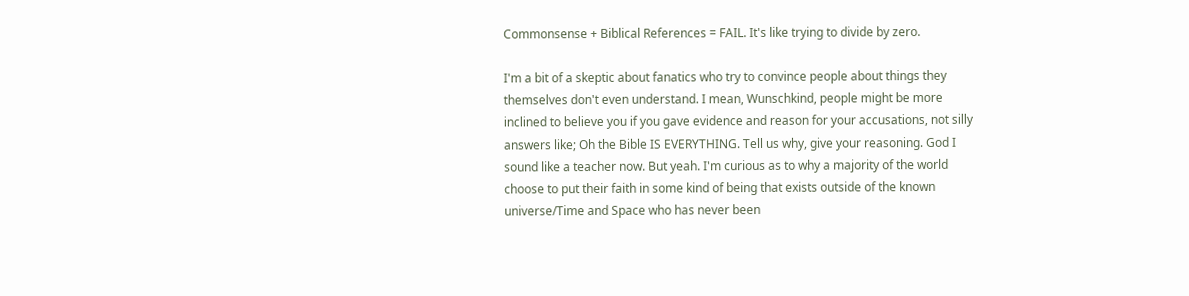Commonsense + Biblical References = FAIL. It's like trying to divide by zero.

I'm a bit of a skeptic about fanatics who try to convince people about things they themselves don't even understand. I mean, Wunschkind, people might be more inclined to believe you if you gave evidence and reason for your accusations, not silly answers like; Oh the Bible IS EVERYTHING. Tell us why, give your reasoning. God I sound like a teacher now. But yeah. I'm curious as to why a majority of the world choose to put their faith in some kind of being that exists outside of the known universe/Time and Space who has never been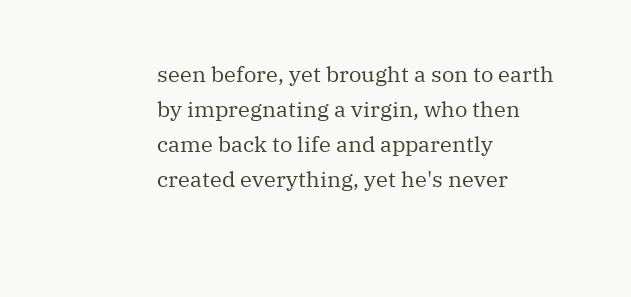seen before, yet brought a son to earth by impregnating a virgin, who then came back to life and apparently created everything, yet he's never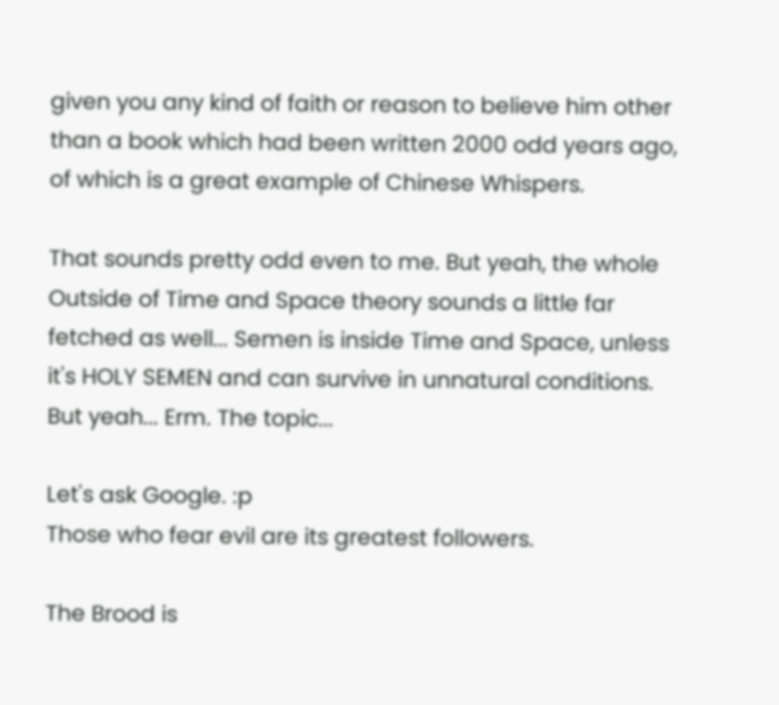given you any kind of faith or reason to believe him other than a book which had been written 2000 odd years ago, of which is a great example of Chinese Whispers.

That sounds pretty odd even to me. But yeah, the whole Outside of Time and Space theory sounds a little far fetched as well... Semen is inside Time and Space, unless it's HOLY SEMEN and can survive in unnatural conditions. But yeah... Erm. The topic...

Let's ask Google. :p
Those who fear evil are its greatest followers.

The Brood is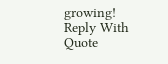growing!
Reply With Quote